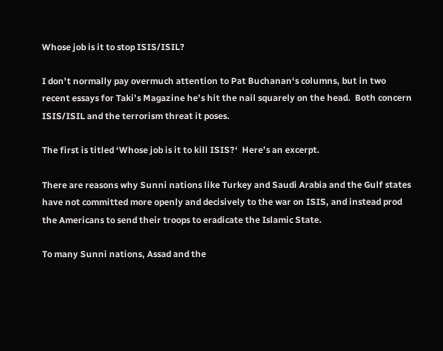Whose job is it to stop ISIS/ISIL?

I don’t normally pay overmuch attention to Pat Buchanan‘s columns, but in two recent essays for Taki’s Magazine he’s hit the nail squarely on the head.  Both concern ISIS/ISIL and the terrorism threat it poses.

The first is titled ‘Whose job is it to kill ISIS?‘  Here’s an excerpt.

There are reasons why Sunni nations like Turkey and Saudi Arabia and the Gulf states have not committed more openly and decisively to the war on ISIS, and instead prod the Americans to send their troops to eradicate the Islamic State.

To many Sunni nations, Assad and the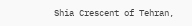Shia Crescent of Tehran,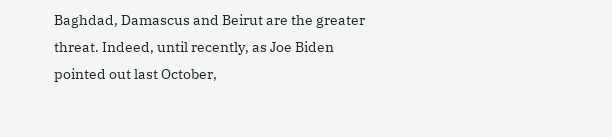Baghdad, Damascus and Beirut are the greater threat. Indeed, until recently, as Joe Biden pointed out last October,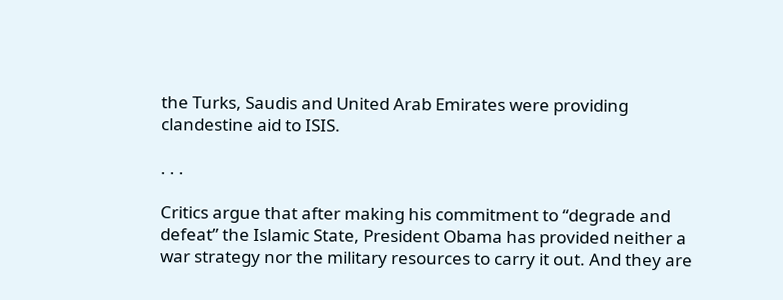the Turks, Saudis and United Arab Emirates were providing clandestine aid to ISIS.

. . .

Critics argue that after making his commitment to “degrade and defeat” the Islamic State, President Obama has provided neither a war strategy nor the military resources to carry it out. And they are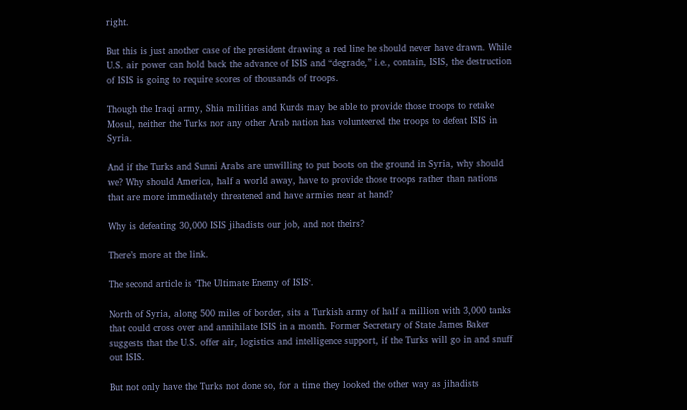right.

But this is just another case of the president drawing a red line he should never have drawn. While U.S. air power can hold back the advance of ISIS and “degrade,” i.e., contain, ISIS, the destruction of ISIS is going to require scores of thousands of troops.

Though the Iraqi army, Shia militias and Kurds may be able to provide those troops to retake Mosul, neither the Turks nor any other Arab nation has volunteered the troops to defeat ISIS in Syria.

And if the Turks and Sunni Arabs are unwilling to put boots on the ground in Syria, why should we? Why should America, half a world away, have to provide those troops rather than nations that are more immediately threatened and have armies near at hand?

Why is defeating 30,000 ISIS jihadists our job, and not theirs?

There’s more at the link.

The second article is ‘The Ultimate Enemy of ISIS‘.

North of Syria, along 500 miles of border, sits a Turkish army of half a million with 3,000 tanks that could cross over and annihilate ISIS in a month. Former Secretary of State James Baker suggests that the U.S. offer air, logistics and intelligence support, if the Turks will go in and snuff out ISIS.

But not only have the Turks not done so, for a time they looked the other way as jihadists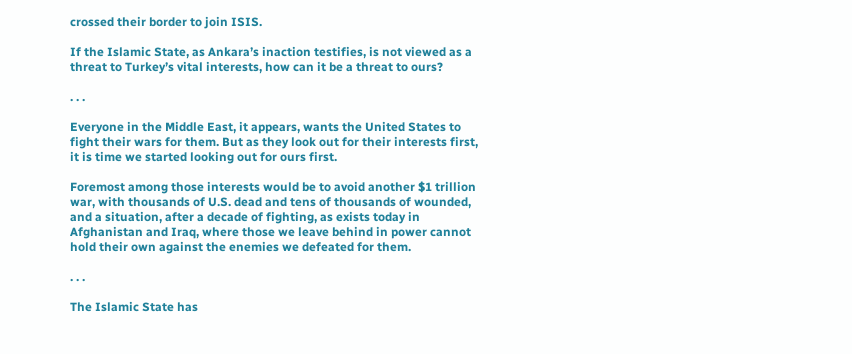crossed their border to join ISIS.

If the Islamic State, as Ankara’s inaction testifies, is not viewed as a threat to Turkey’s vital interests, how can it be a threat to ours?

. . .

Everyone in the Middle East, it appears, wants the United States to fight their wars for them. But as they look out for their interests first, it is time we started looking out for ours first.

Foremost among those interests would be to avoid another $1 trillion war, with thousands of U.S. dead and tens of thousands of wounded, and a situation, after a decade of fighting, as exists today in Afghanistan and Iraq, where those we leave behind in power cannot hold their own against the enemies we defeated for them.

. . .

The Islamic State has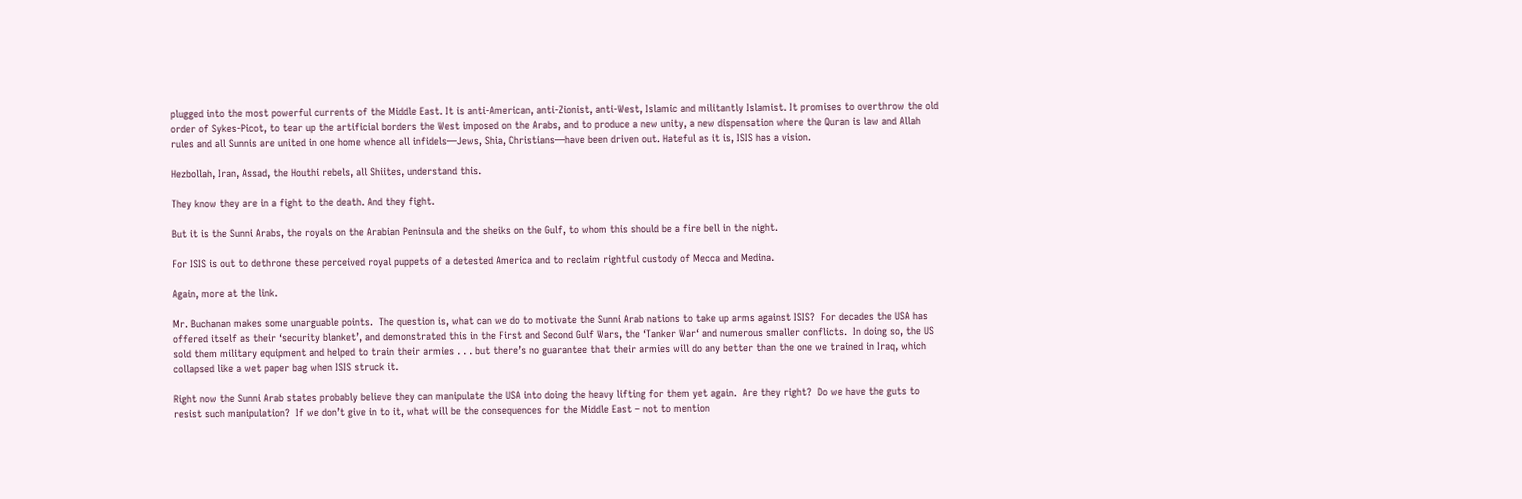plugged into the most powerful currents of the Middle East. It is anti-American, anti-Zionist, anti-West, Islamic and militantly Islamist. It promises to overthrow the old order of Sykes-Picot, to tear up the artificial borders the West imposed on the Arabs, and to produce a new unity, a new dispensation where the Quran is law and Allah rules and all Sunnis are united in one home whence all infidels—Jews, Shia, Christians—have been driven out. Hateful as it is, ISIS has a vision.

Hezbollah, Iran, Assad, the Houthi rebels, all Shiites, understand this.

They know they are in a fight to the death. And they fight.

But it is the Sunni Arabs, the royals on the Arabian Peninsula and the sheiks on the Gulf, to whom this should be a fire bell in the night.

For ISIS is out to dethrone these perceived royal puppets of a detested America and to reclaim rightful custody of Mecca and Medina.

Again, more at the link.

Mr. Buchanan makes some unarguable points.  The question is, what can we do to motivate the Sunni Arab nations to take up arms against ISIS?  For decades the USA has offered itself as their ‘security blanket’, and demonstrated this in the First and Second Gulf Wars, the ‘Tanker War‘ and numerous smaller conflicts.  In doing so, the US sold them military equipment and helped to train their armies . . . but there’s no guarantee that their armies will do any better than the one we trained in Iraq, which collapsed like a wet paper bag when ISIS struck it.

Right now the Sunni Arab states probably believe they can manipulate the USA into doing the heavy lifting for them yet again.  Are they right?  Do we have the guts to resist such manipulation?  If we don’t give in to it, what will be the consequences for the Middle East – not to mention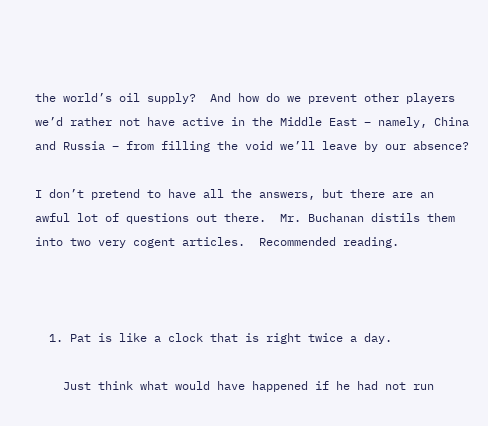the world’s oil supply?  And how do we prevent other players we’d rather not have active in the Middle East – namely, China and Russia – from filling the void we’ll leave by our absence?

I don’t pretend to have all the answers, but there are an awful lot of questions out there.  Mr. Buchanan distils them into two very cogent articles.  Recommended reading.



  1. Pat is like a clock that is right twice a day.

    Just think what would have happened if he had not run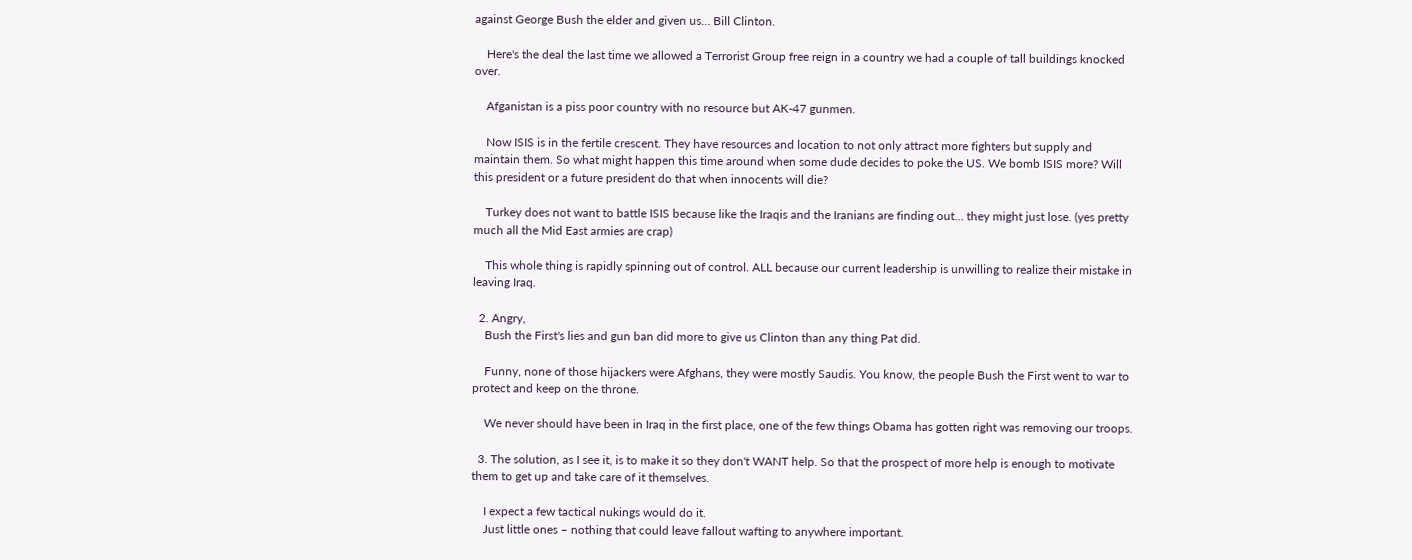against George Bush the elder and given us… Bill Clinton.

    Here's the deal the last time we allowed a Terrorist Group free reign in a country we had a couple of tall buildings knocked over.

    Afganistan is a piss poor country with no resource but AK-47 gunmen.

    Now ISIS is in the fertile crescent. They have resources and location to not only attract more fighters but supply and maintain them. So what might happen this time around when some dude decides to poke the US. We bomb ISIS more? Will this president or a future president do that when innocents will die?

    Turkey does not want to battle ISIS because like the Iraqis and the Iranians are finding out… they might just lose. (yes pretty much all the Mid East armies are crap)

    This whole thing is rapidly spinning out of control. ALL because our current leadership is unwilling to realize their mistake in leaving Iraq.

  2. Angry,
    Bush the First's lies and gun ban did more to give us Clinton than any thing Pat did.

    Funny, none of those hijackers were Afghans, they were mostly Saudis. You know, the people Bush the First went to war to protect and keep on the throne.

    We never should have been in Iraq in the first place, one of the few things Obama has gotten right was removing our troops.

  3. The solution, as I see it, is to make it so they don't WANT help. So that the prospect of more help is enough to motivate them to get up and take care of it themselves.

    I expect a few tactical nukings would do it.
    Just little ones – nothing that could leave fallout wafting to anywhere important.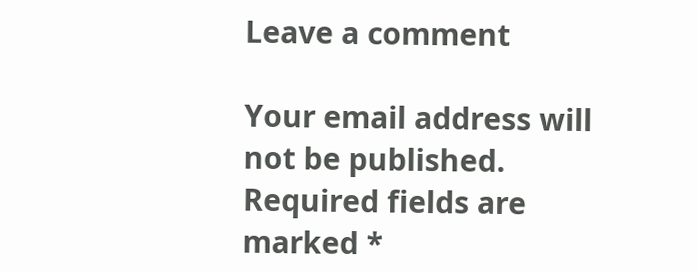Leave a comment

Your email address will not be published. Required fields are marked *